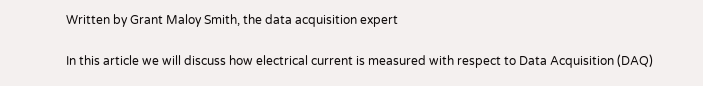Written by Grant Maloy Smith, the data acquisition expert

In this article we will discuss how electrical current is measured with respect to Data Acquisition (DAQ)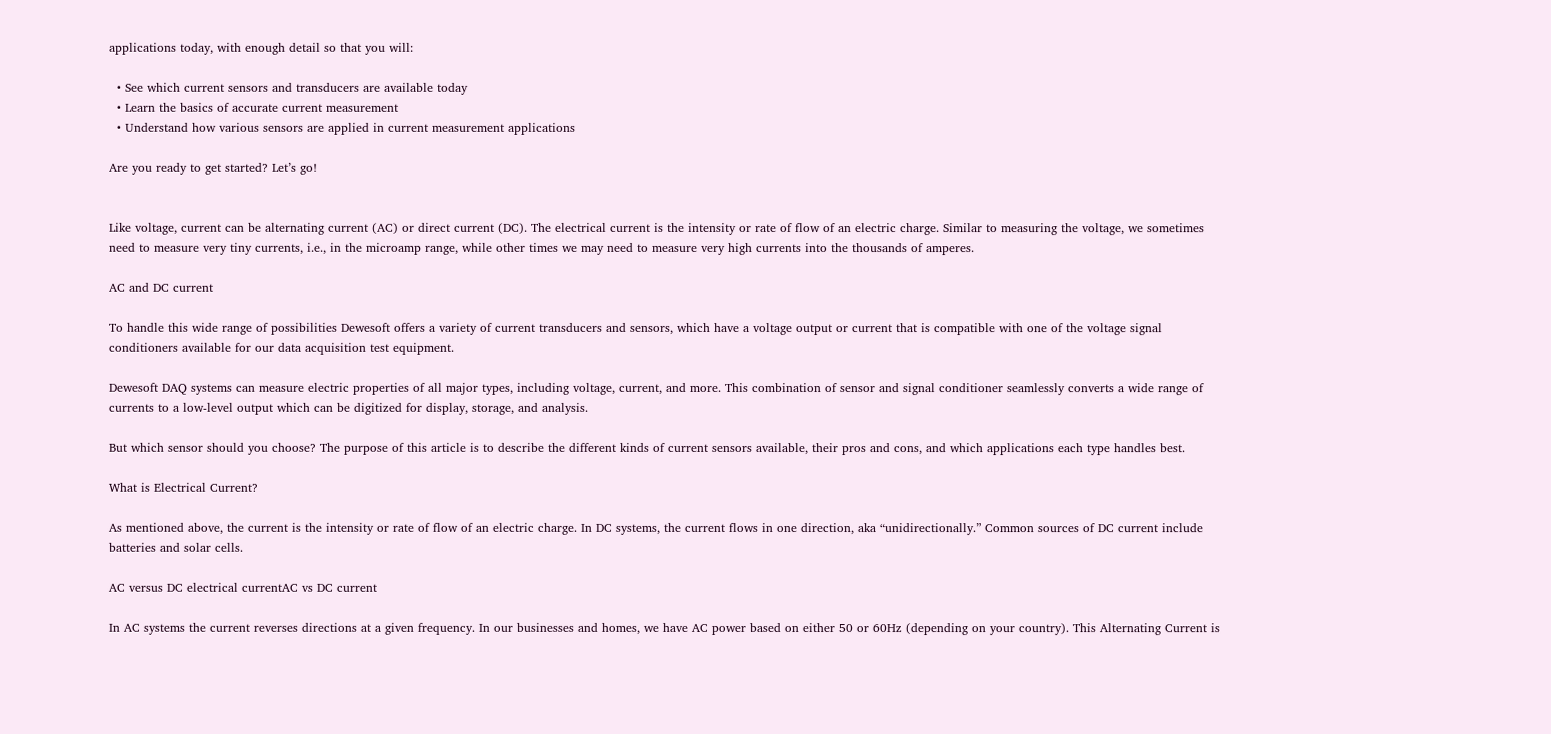applications today, with enough detail so that you will:

  • See which current sensors and transducers are available today
  • Learn the basics of accurate current measurement
  • Understand how various sensors are applied in current measurement applications

Are you ready to get started? Let’s go!


Like voltage, current can be alternating current (AC) or direct current (DC). The electrical current is the intensity or rate of flow of an electric charge. Similar to measuring the voltage, we sometimes need to measure very tiny currents, i.e., in the microamp range, while other times we may need to measure very high currents into the thousands of amperes.

AC and DC current

To handle this wide range of possibilities Dewesoft offers a variety of current transducers and sensors, which have a voltage output or current that is compatible with one of the voltage signal conditioners available for our data acquisition test equipment.

Dewesoft DAQ systems can measure electric properties of all major types, including voltage, current, and more. This combination of sensor and signal conditioner seamlessly converts a wide range of currents to a low-level output which can be digitized for display, storage, and analysis.

But which sensor should you choose? The purpose of this article is to describe the different kinds of current sensors available, their pros and cons, and which applications each type handles best.

What is Electrical Current?

As mentioned above, the current is the intensity or rate of flow of an electric charge. In DC systems, the current flows in one direction, aka “unidirectionally.” Common sources of DC current include batteries and solar cells.

AC versus DC electrical currentAC vs DC current

In AC systems the current reverses directions at a given frequency. In our businesses and homes, we have AC power based on either 50 or 60Hz (depending on your country). This Alternating Current is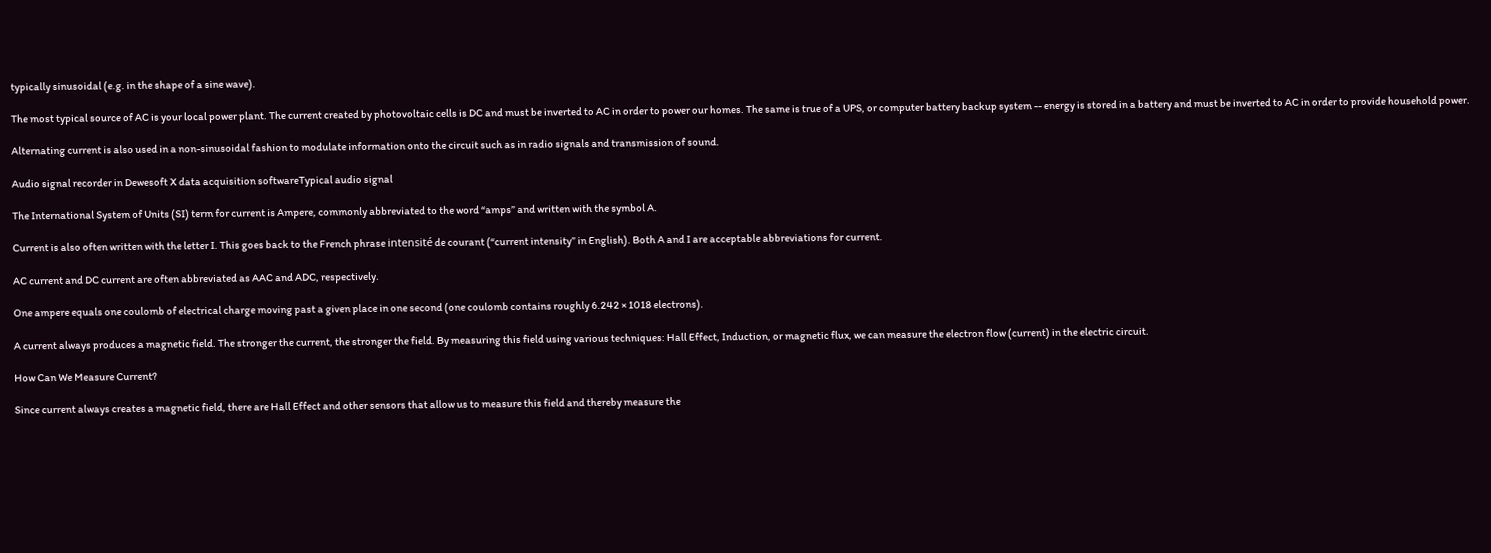typically sinusoidal (e.g. in the shape of a sine wave).

The most typical source of AC is your local power plant. The current created by photovoltaic cells is DC and must be inverted to AC in order to power our homes. The same is true of a UPS, or computer battery backup system -- energy is stored in a battery and must be inverted to AC in order to provide household power.

Alternating current is also used in a non-sinusoidal fashion to modulate information onto the circuit such as in radio signals and transmission of sound.

Audio signal recorder in Dewesoft X data acquisition softwareTypical audio signal

The International System of Units (SI) term for current is Ampere, commonly abbreviated to the word “amps” and written with the symbol A.

Current is also often written with the letter I. This goes back to the French phrase intensité de courant (“current intensity” in English). Both A and I are acceptable abbreviations for current.

AC current and DC current are often abbreviated as AAC and ADC, respectively.

One ampere equals one coulomb of electrical charge moving past a given place in one second (one coulomb contains roughly 6.242 × 1018 electrons).

A current always produces a magnetic field. The stronger the current, the stronger the field. By measuring this field using various techniques: Hall Effect, Induction, or magnetic flux, we can measure the electron flow (current) in the electric circuit.

How Can We Measure Current?

Since current always creates a magnetic field, there are Hall Effect and other sensors that allow us to measure this field and thereby measure the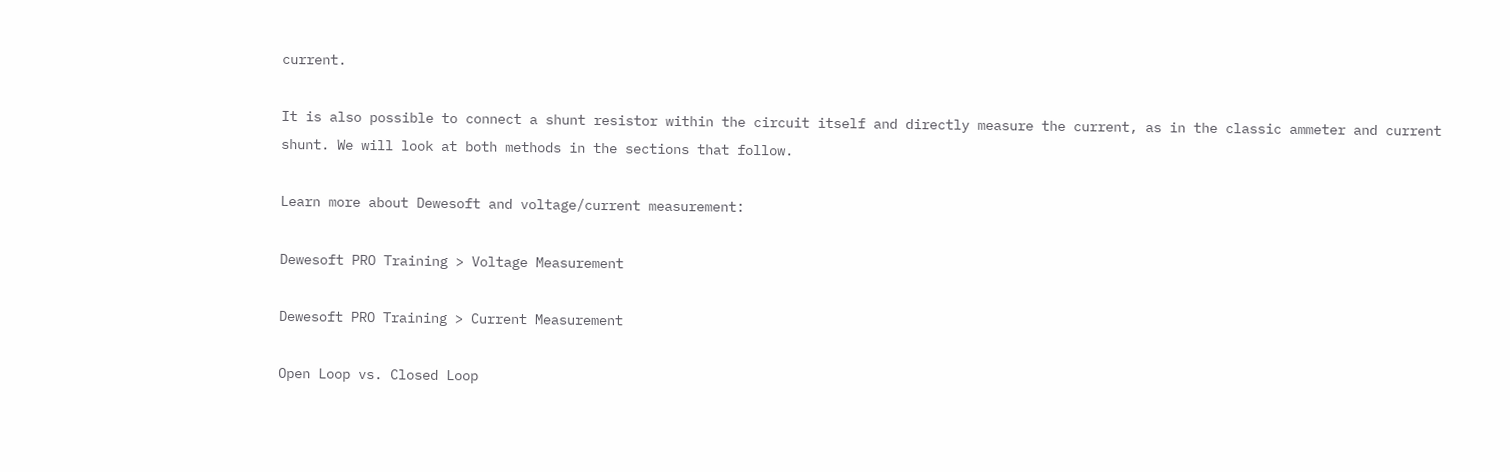current.

It is also possible to connect a shunt resistor within the circuit itself and directly measure the current, as in the classic ammeter and current shunt. We will look at both methods in the sections that follow.

Learn more about Dewesoft and voltage/current measurement:

Dewesoft PRO Training > Voltage Measurement

Dewesoft PRO Training > Current Measurement

Open Loop vs. Closed Loop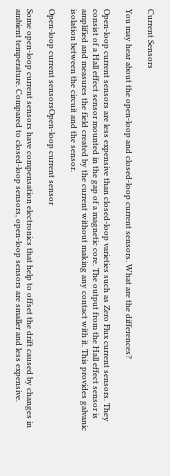Current Sensors

You may hear about the open-loop and closed-loop current sensors. What are the differences?

Open-loop current sensors are less expensive than closed-loop varieties such as Zero Flux current sensors. They consist of a Hall effect sensor mounted in the gap of a magnetic core. The output from the Hall effect sensor is amplified and measures the field created by the current without making any contact with it. This provides galvanic isolation between the circuit and the sensor.

Open-loop current sensorsOpen-loop current sensor

Some open-loop current sensors have compensation electronics that help to offset the drift caused by changes in ambient temperature. Compared to closed-loop sensors, open-loop sensors are smaller and less expensive.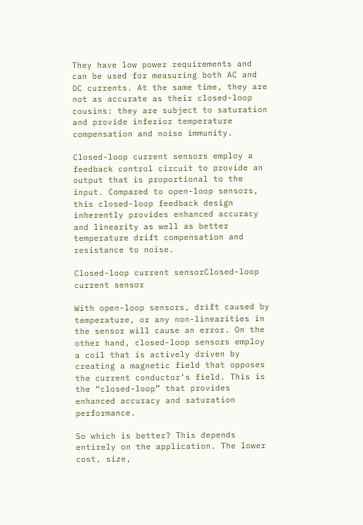They have low power requirements and can be used for measuring both AC and DC currents. At the same time, they are not as accurate as their closed-loop cousins: they are subject to saturation and provide inferior temperature compensation and noise immunity.

Closed-loop current sensors employ a feedback control circuit to provide an output that is proportional to the input. Compared to open-loop sensors, this closed-loop feedback design inherently provides enhanced accuracy and linearity as well as better temperature drift compensation and resistance to noise.

Closed-loop current sensorClosed-loop current sensor

With open-loop sensors, drift caused by temperature, or any non-linearities in the sensor will cause an error. On the other hand, closed-loop sensors employ a coil that is actively driven by creating a magnetic field that opposes the current conductor’s field. This is the “closed-loop” that provides enhanced accuracy and saturation performance.

So which is better? This depends entirely on the application. The lower cost, size,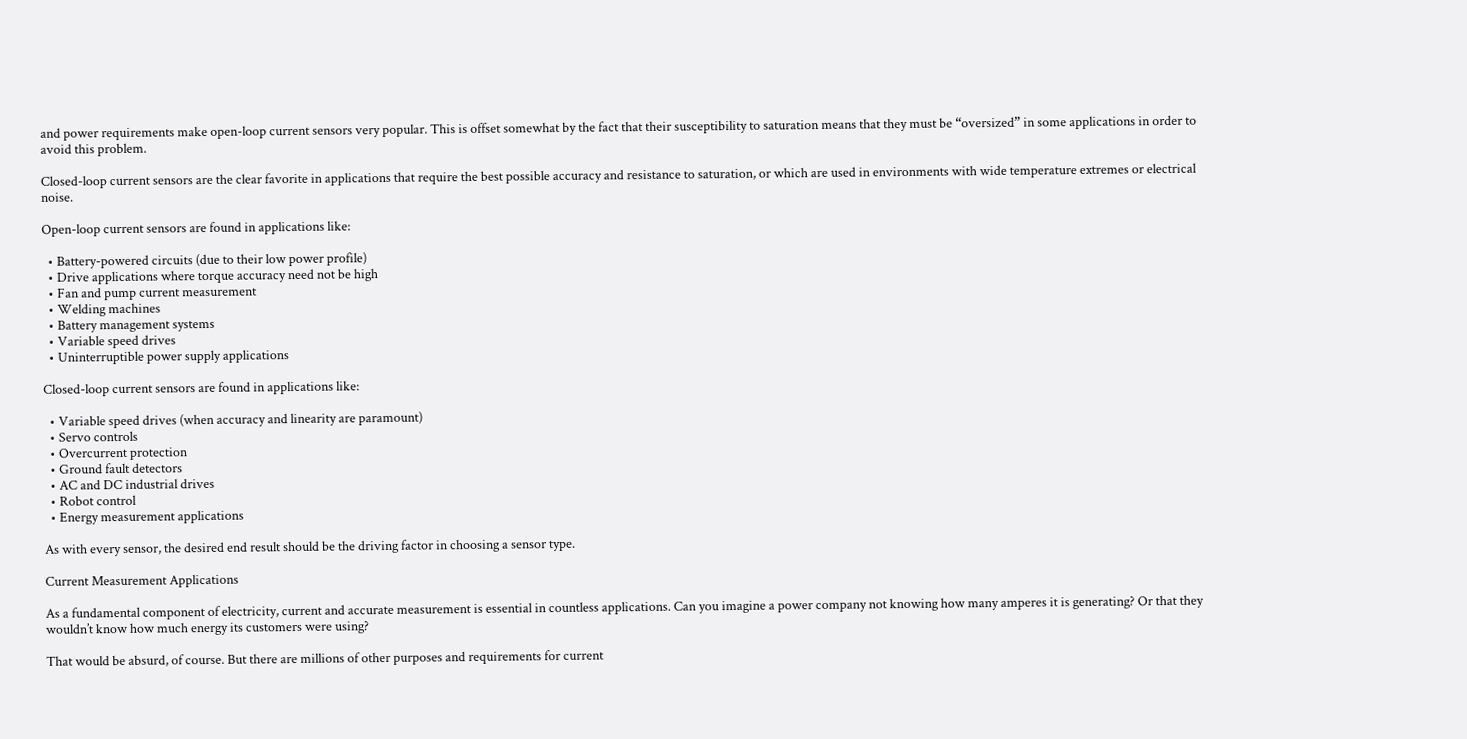and power requirements make open-loop current sensors very popular. This is offset somewhat by the fact that their susceptibility to saturation means that they must be “oversized” in some applications in order to avoid this problem.

Closed-loop current sensors are the clear favorite in applications that require the best possible accuracy and resistance to saturation, or which are used in environments with wide temperature extremes or electrical noise.

Open-loop current sensors are found in applications like:

  • Battery-powered circuits (due to their low power profile)
  • Drive applications where torque accuracy need not be high
  • Fan and pump current measurement
  • Welding machines
  • Battery management systems
  • Variable speed drives
  • Uninterruptible power supply applications

Closed-loop current sensors are found in applications like:

  • Variable speed drives (when accuracy and linearity are paramount)
  • Servo controls
  • Overcurrent protection
  • Ground fault detectors
  • AC and DC industrial drives
  • Robot control
  • Energy measurement applications

As with every sensor, the desired end result should be the driving factor in choosing a sensor type.

Current Measurement Applications

As a fundamental component of electricity, current and accurate measurement is essential in countless applications. Can you imagine a power company not knowing how many amperes it is generating? Or that they wouldn’t know how much energy its customers were using?

That would be absurd, of course. But there are millions of other purposes and requirements for current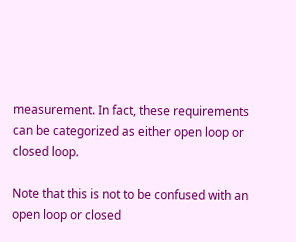measurement. In fact, these requirements can be categorized as either open loop or closed loop.

Note that this is not to be confused with an open loop or closed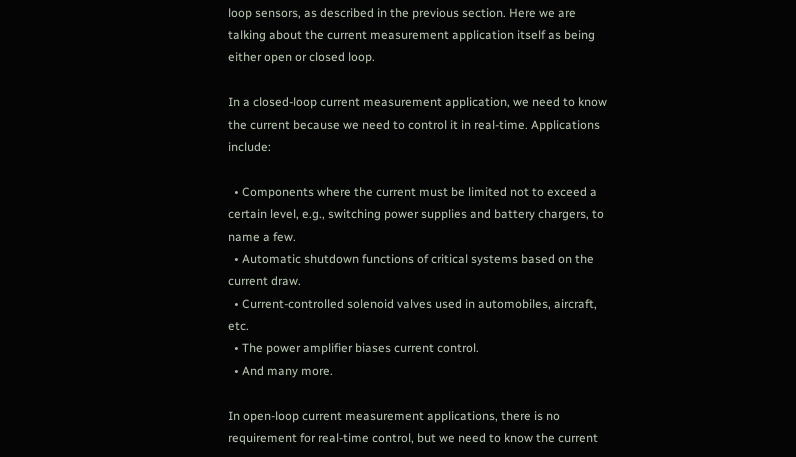loop sensors, as described in the previous section. Here we are talking about the current measurement application itself as being either open or closed loop.

In a closed-loop current measurement application, we need to know the current because we need to control it in real-time. Applications include:

  • Components where the current must be limited not to exceed a certain level, e.g., switching power supplies and battery chargers, to name a few.
  • Automatic shutdown functions of critical systems based on the current draw.
  • Current-controlled solenoid valves used in automobiles, aircraft, etc.
  • The power amplifier biases current control.
  • And many more.

In open-loop current measurement applications, there is no requirement for real-time control, but we need to know the current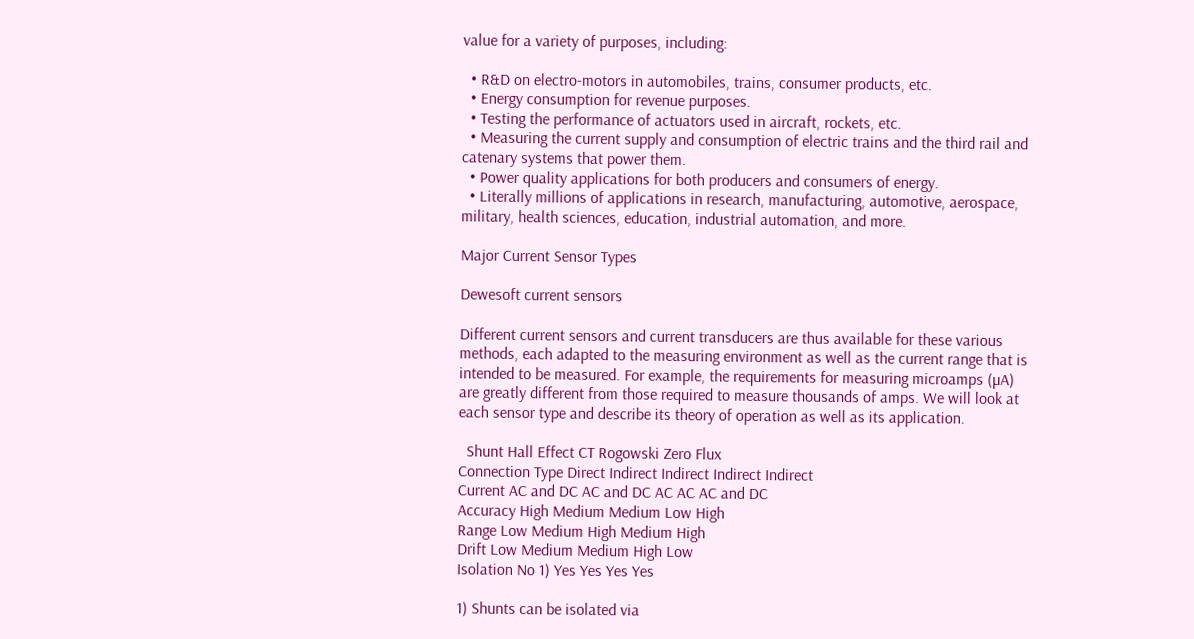value for a variety of purposes, including:

  • R&D on electro-motors in automobiles, trains, consumer products, etc.
  • Energy consumption for revenue purposes.
  • Testing the performance of actuators used in aircraft, rockets, etc.
  • Measuring the current supply and consumption of electric trains and the third rail and catenary systems that power them.
  • Power quality applications for both producers and consumers of energy.
  • Literally millions of applications in research, manufacturing, automotive, aerospace, military, health sciences, education, industrial automation, and more.

Major Current Sensor Types

Dewesoft current sensors

Different current sensors and current transducers are thus available for these various methods, each adapted to the measuring environment as well as the current range that is intended to be measured. For example, the requirements for measuring microamps (µA) are greatly different from those required to measure thousands of amps. We will look at each sensor type and describe its theory of operation as well as its application.

  Shunt Hall Effect CT Rogowski Zero Flux
Connection Type Direct Indirect Indirect Indirect Indirect
Current AC and DC AC and DC AC AC AC and DC
Accuracy High Medium Medium Low High
Range Low Medium High Medium High
Drift Low Medium Medium High Low
Isolation No 1) Yes Yes Yes Yes

1) Shunts can be isolated via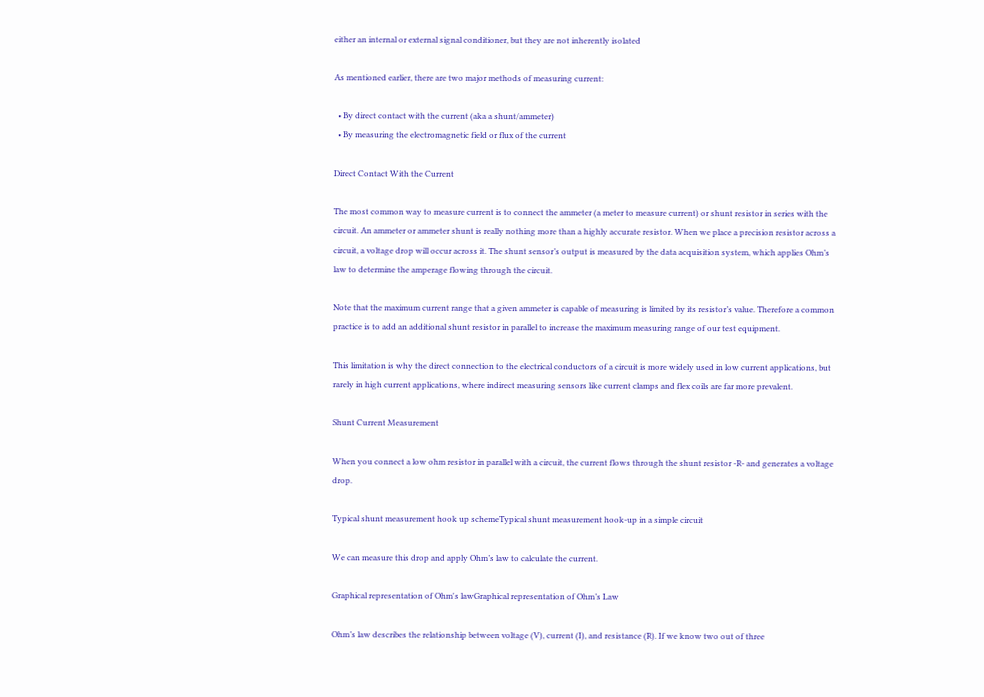either an internal or external signal conditioner, but they are not inherently isolated

As mentioned earlier, there are two major methods of measuring current:

  • By direct contact with the current (aka a shunt/ammeter)
  • By measuring the electromagnetic field or flux of the current

Direct Contact With the Current

The most common way to measure current is to connect the ammeter (a meter to measure current) or shunt resistor in series with the circuit. An ammeter or ammeter shunt is really nothing more than a highly accurate resistor. When we place a precision resistor across a circuit, a voltage drop will occur across it. The shunt sensor’s output is measured by the data acquisition system, which applies Ohm’s law to determine the amperage flowing through the circuit.

Note that the maximum current range that a given ammeter is capable of measuring is limited by its resistor’s value. Therefore a common practice is to add an additional shunt resistor in parallel to increase the maximum measuring range of our test equipment.

This limitation is why the direct connection to the electrical conductors of a circuit is more widely used in low current applications, but rarely in high current applications, where indirect measuring sensors like current clamps and flex coils are far more prevalent.

Shunt Current Measurement

When you connect a low ohm resistor in parallel with a circuit, the current flows through the shunt resistor -R- and generates a voltage drop.

Typical shunt measurement hook up schemeTypical shunt measurement hook-up in a simple circuit

We can measure this drop and apply Ohm’s law to calculate the current.

Graphical representation of Ohm's lawGraphical representation of Ohm’s Law

Ohm’s law describes the relationship between voltage (V), current (I), and resistance (R). If we know two out of three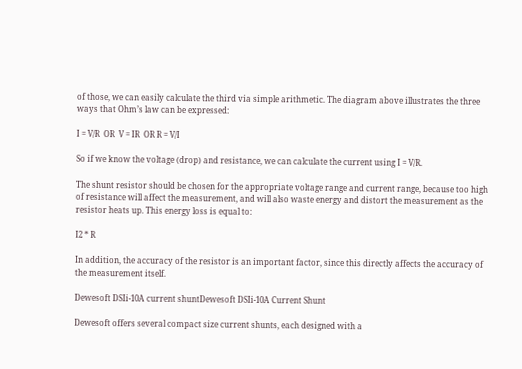of those, we can easily calculate the third via simple arithmetic. The diagram above illustrates the three ways that Ohm’s law can be expressed:

I = V/R  OR  V = IR  OR R = V/I

So if we know the voltage (drop) and resistance, we can calculate the current using I = V/R.

The shunt resistor should be chosen for the appropriate voltage range and current range, because too high of resistance will affect the measurement, and will also waste energy and distort the measurement as the resistor heats up. This energy loss is equal to:

I2 * R

In addition, the accuracy of the resistor is an important factor, since this directly affects the accuracy of the measurement itself.

Dewesoft DSIi-10A current shuntDewesoft DSIi-10A Current Shunt

Dewesoft offers several compact size current shunts, each designed with a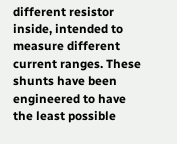different resistor inside, intended to measure different current ranges. These shunts have been engineered to have the least possible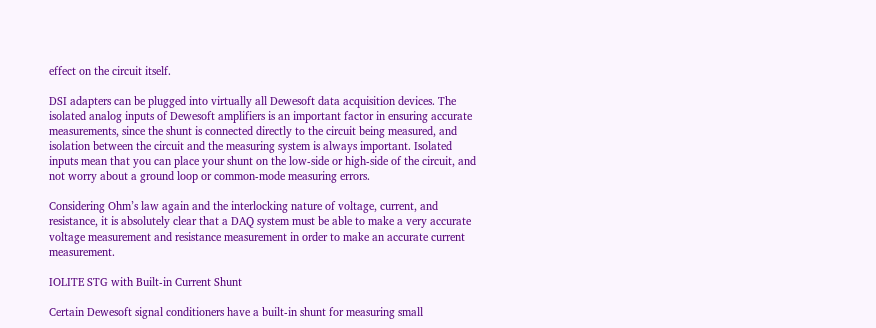effect on the circuit itself.

DSI adapters can be plugged into virtually all Dewesoft data acquisition devices. The isolated analog inputs of Dewesoft amplifiers is an important factor in ensuring accurate measurements, since the shunt is connected directly to the circuit being measured, and isolation between the circuit and the measuring system is always important. Isolated inputs mean that you can place your shunt on the low-side or high-side of the circuit, and not worry about a ground loop or common-mode measuring errors.

Considering Ohm’s law again and the interlocking nature of voltage, current, and resistance, it is absolutely clear that a DAQ system must be able to make a very accurate voltage measurement and resistance measurement in order to make an accurate current measurement.

IOLITE STG with Built-in Current Shunt

Certain Dewesoft signal conditioners have a built-in shunt for measuring small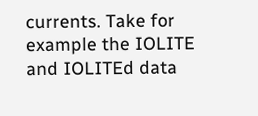currents. Take for example the IOLITE and IOLITEd data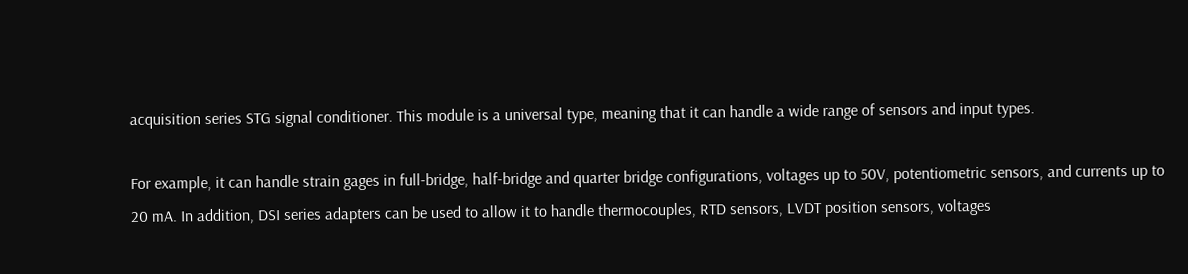acquisition series STG signal conditioner. This module is a universal type, meaning that it can handle a wide range of sensors and input types.

For example, it can handle strain gages in full-bridge, half-bridge and quarter bridge configurations, voltages up to 50V, potentiometric sensors, and currents up to 20 mA. In addition, DSI series adapters can be used to allow it to handle thermocouples, RTD sensors, LVDT position sensors, voltages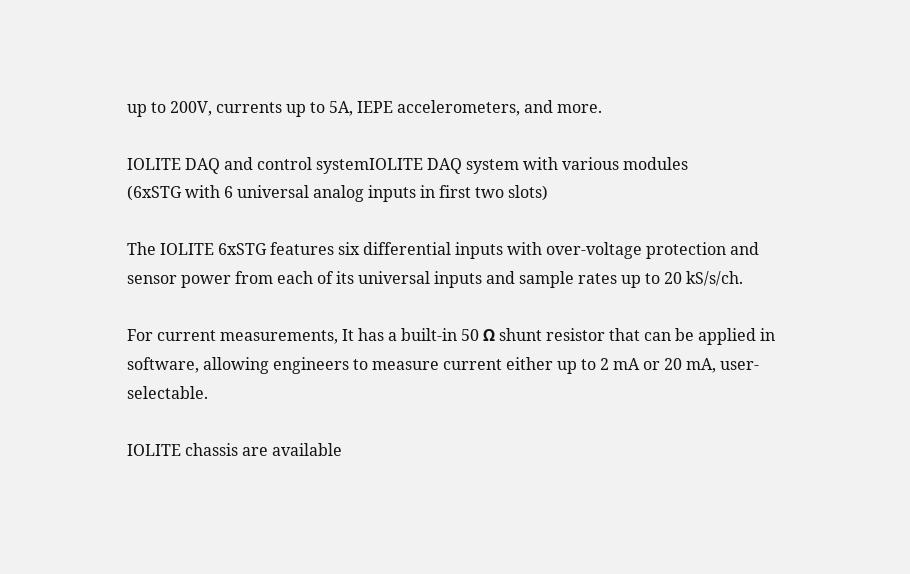up to 200V, currents up to 5A, IEPE accelerometers, and more.

IOLITE DAQ and control systemIOLITE DAQ system with various modules
(6xSTG with 6 universal analog inputs in first two slots)

The IOLITE 6xSTG features six differential inputs with over-voltage protection and sensor power from each of its universal inputs and sample rates up to 20 kS/s/ch.

For current measurements, It has a built-in 50 Ω shunt resistor that can be applied in software, allowing engineers to measure current either up to 2 mA or 20 mA, user-selectable.

IOLITE chassis are available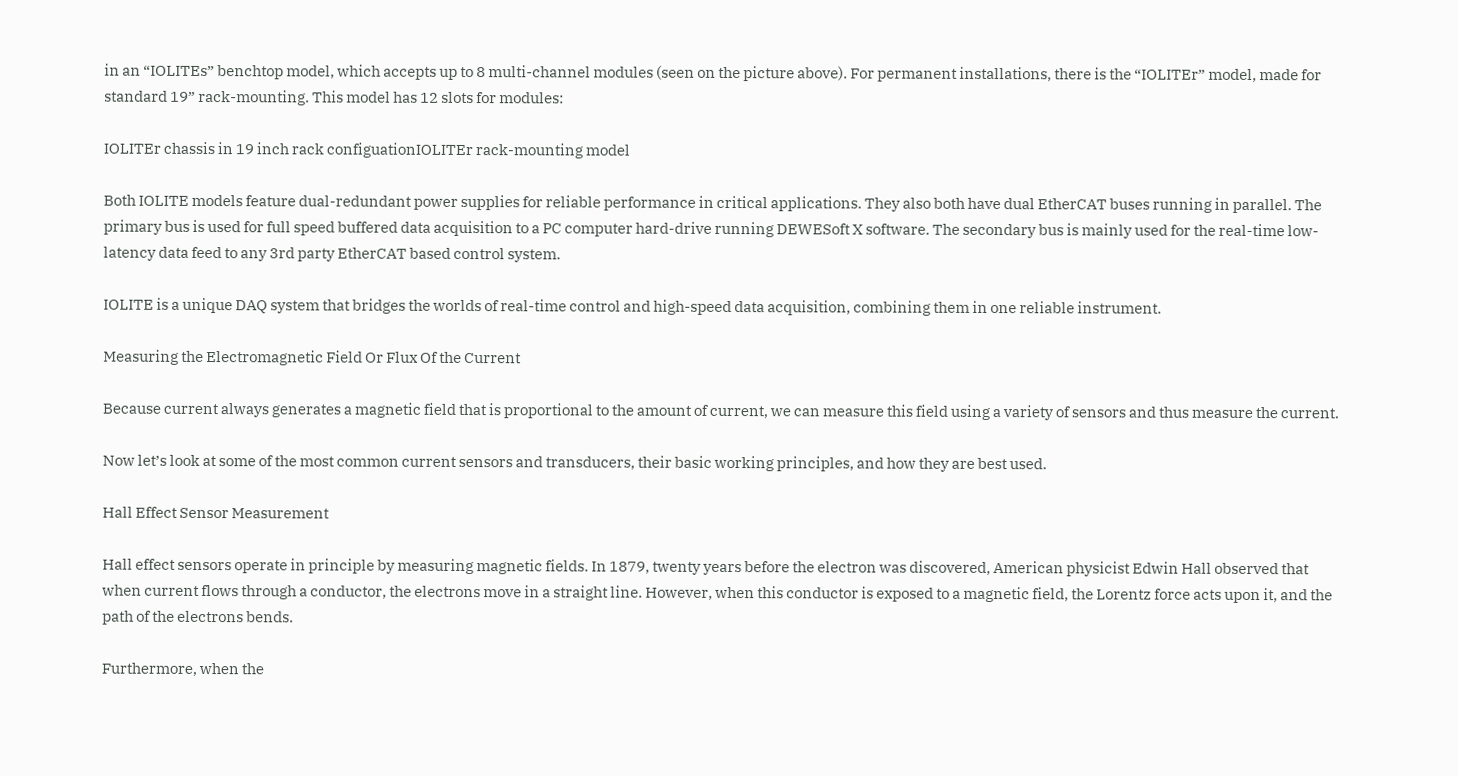in an “IOLITEs” benchtop model, which accepts up to 8 multi-channel modules (seen on the picture above). For permanent installations, there is the “IOLITEr” model, made for standard 19” rack-mounting. This model has 12 slots for modules:

IOLITEr chassis in 19 inch rack configuationIOLITEr rack-mounting model

Both IOLITE models feature dual-redundant power supplies for reliable performance in critical applications. They also both have dual EtherCAT buses running in parallel. The primary bus is used for full speed buffered data acquisition to a PC computer hard-drive running DEWESoft X software. The secondary bus is mainly used for the real-time low-latency data feed to any 3rd party EtherCAT based control system.

IOLITE is a unique DAQ system that bridges the worlds of real-time control and high-speed data acquisition, combining them in one reliable instrument.

Measuring the Electromagnetic Field Or Flux Of the Current

Because current always generates a magnetic field that is proportional to the amount of current, we can measure this field using a variety of sensors and thus measure the current.

Now let’s look at some of the most common current sensors and transducers, their basic working principles, and how they are best used.

Hall Effect Sensor Measurement

Hall effect sensors operate in principle by measuring magnetic fields. In 1879, twenty years before the electron was discovered, American physicist Edwin Hall observed that when current flows through a conductor, the electrons move in a straight line. However, when this conductor is exposed to a magnetic field, the Lorentz force acts upon it, and the path of the electrons bends.

Furthermore, when the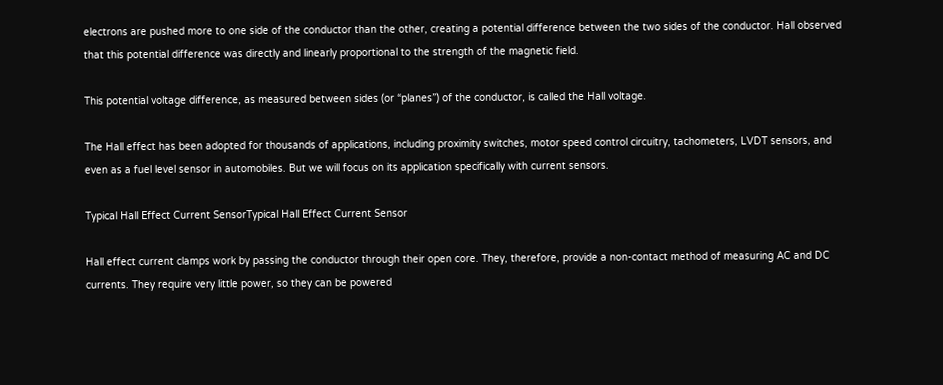electrons are pushed more to one side of the conductor than the other, creating a potential difference between the two sides of the conductor. Hall observed that this potential difference was directly and linearly proportional to the strength of the magnetic field.

This potential voltage difference, as measured between sides (or “planes”) of the conductor, is called the Hall voltage.

The Hall effect has been adopted for thousands of applications, including proximity switches, motor speed control circuitry, tachometers, LVDT sensors, and even as a fuel level sensor in automobiles. But we will focus on its application specifically with current sensors.

Typical Hall Effect Current SensorTypical Hall Effect Current Sensor

Hall effect current clamps work by passing the conductor through their open core. They, therefore, provide a non-contact method of measuring AC and DC currents. They require very little power, so they can be powered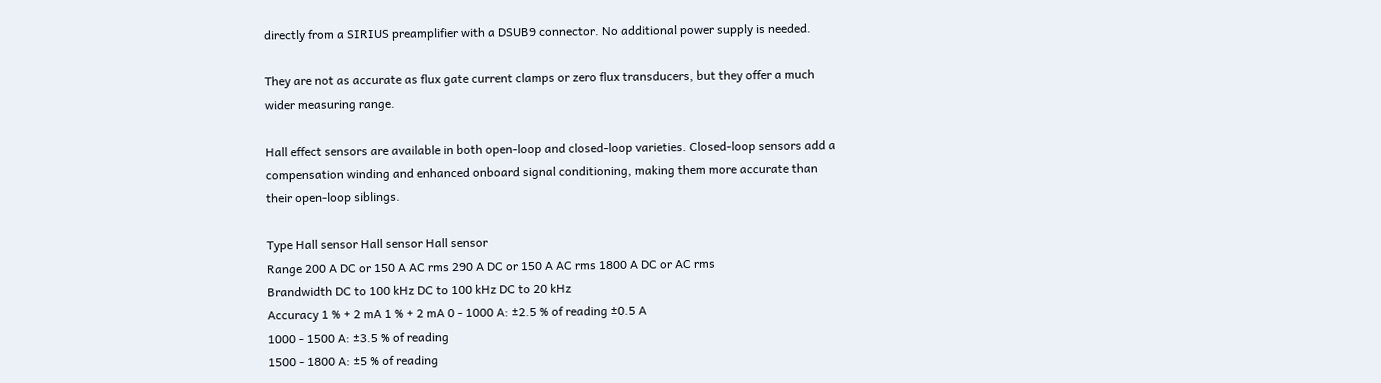directly from a SIRIUS preamplifier with a DSUB9 connector. No additional power supply is needed.

They are not as accurate as flux gate current clamps or zero flux transducers, but they offer a much wider measuring range.

Hall effect sensors are available in both open-loop and closed-loop varieties. Closed-loop sensors add a compensation winding and enhanced onboard signal conditioning, making them more accurate than their open-loop siblings.

Type Hall sensor Hall sensor Hall sensor
Range 200 A DC or 150 A AC rms 290 A DC or 150 A AC rms 1800 A DC or AC rms
Brandwidth DC to 100 kHz DC to 100 kHz DC to 20 kHz
Accuracy 1 % + 2 mA 1 % + 2 mA 0 - 1000 A: ±2.5 % of reading ±0.5 A
1000 - 1500 A: ±3.5 % of reading
1500 - 1800 A: ±5 % of reading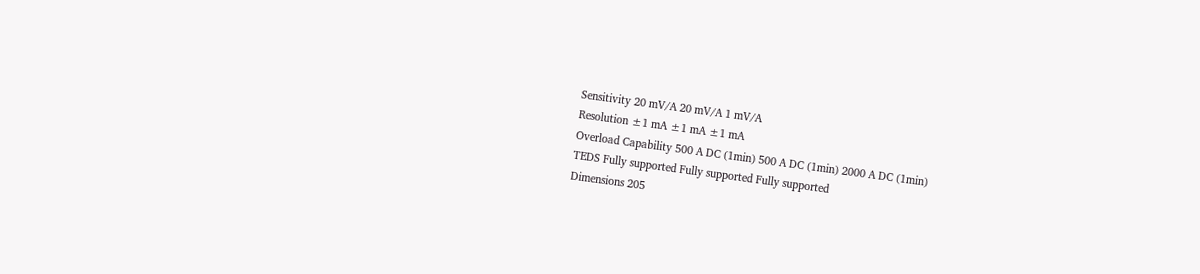Sensitivity 20 mV/A 20 mV/A 1 mV/A
Resolution ±1 mA ±1 mA ±1 mA
Overload Capability 500 A DC (1min) 500 A DC (1min) 2000 A DC (1min)
TEDS Fully supported Fully supported Fully supported
Dimensions 205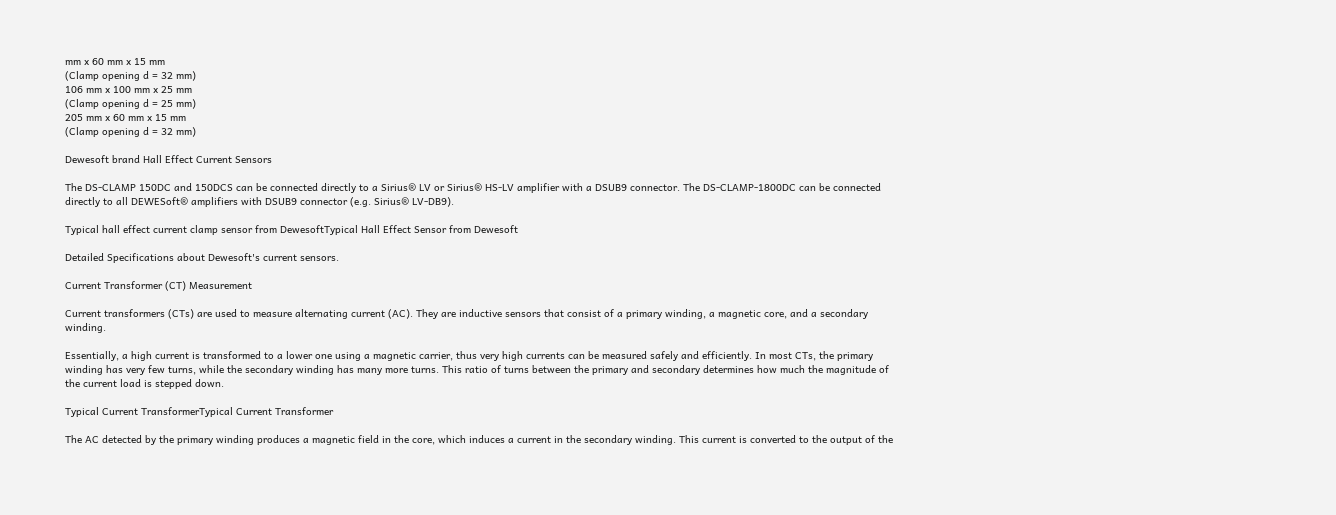mm x 60 mm x 15 mm
(Clamp opening d = 32 mm)
106 mm x 100 mm x 25 mm
(Clamp opening d = 25 mm)
205 mm x 60 mm x 15 mm
(Clamp opening d = 32 mm)

Dewesoft brand Hall Effect Current Sensors

The DS-CLAMP 150DC and 150DCS can be connected directly to a Sirius® LV or Sirius® HS-LV amplifier with a DSUB9 connector. The DS-CLAMP-1800DC can be connected directly to all DEWESoft® amplifiers with DSUB9 connector (e.g. Sirius® LV-DB9).

Typical hall effect current clamp sensor from DewesoftTypical Hall Effect Sensor from Dewesoft

Detailed Specifications about Dewesoft's current sensors.

Current Transformer (CT) Measurement

Current transformers (CTs) are used to measure alternating current (AC). They are inductive sensors that consist of a primary winding, a magnetic core, and a secondary winding.

Essentially, a high current is transformed to a lower one using a magnetic carrier, thus very high currents can be measured safely and efficiently. In most CTs, the primary winding has very few turns, while the secondary winding has many more turns. This ratio of turns between the primary and secondary determines how much the magnitude of the current load is stepped down.

Typical Current TransformerTypical Current Transformer

The AC detected by the primary winding produces a magnetic field in the core, which induces a current in the secondary winding. This current is converted to the output of the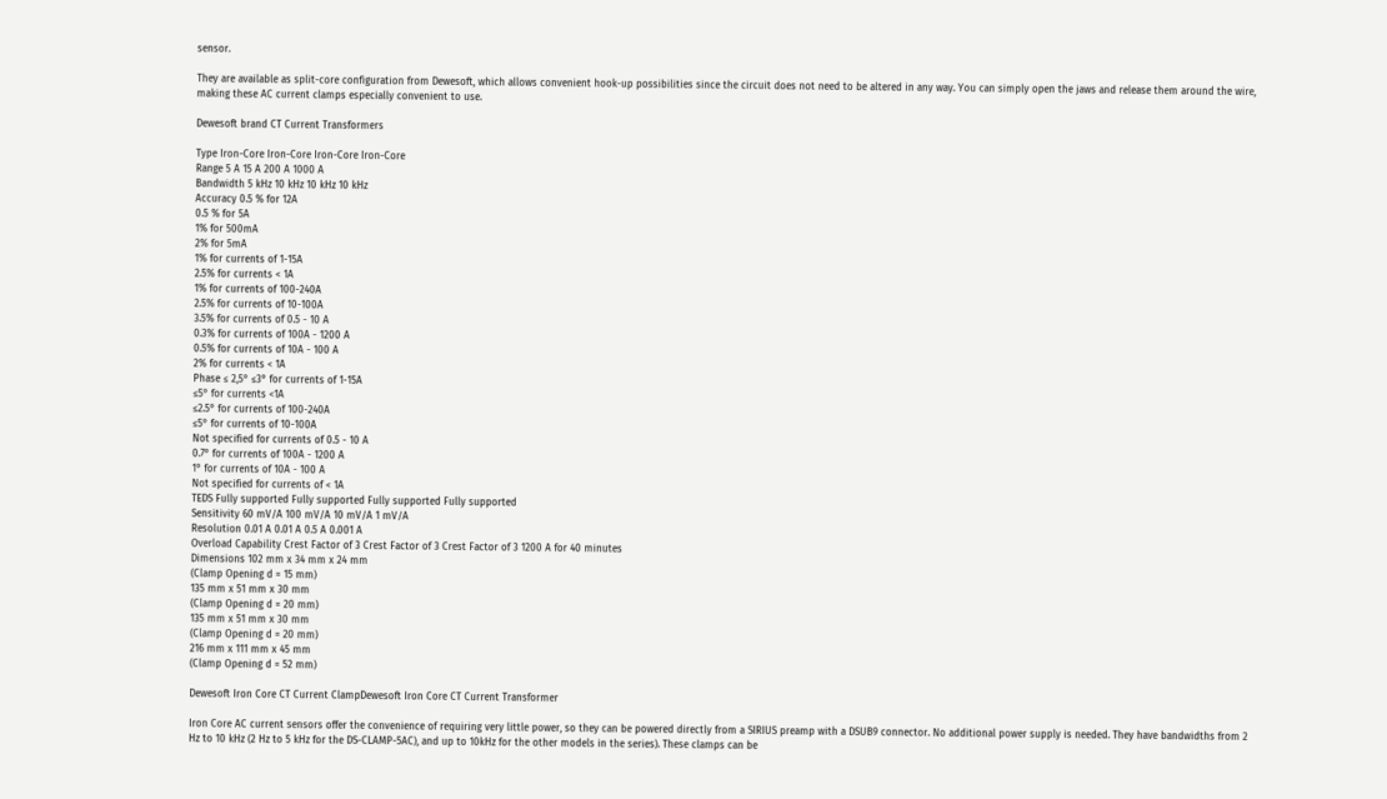sensor.

They are available as split-core configuration from Dewesoft, which allows convenient hook-up possibilities since the circuit does not need to be altered in any way. You can simply open the jaws and release them around the wire, making these AC current clamps especially convenient to use.

Dewesoft brand CT Current Transformers

Type Iron-Core Iron-Core Iron-Core Iron-Core
Range 5 A 15 A 200 A 1000 A
Bandwidth 5 kHz 10 kHz 10 kHz 10 kHz
Accuracy 0.5 % for 12A
0.5 % for 5A
1% for 500mA
2% for 5mA
1% for currents of 1-15A
2.5% for currents < 1A
1% for currents of 100-240A
2.5% for currents of 10-100A
3.5% for currents of 0.5 - 10 A
0.3% for currents of 100A - 1200 A
0.5% for currents of 10A - 100 A
2% for currents < 1A
Phase ≤ 2,5° ≤3° for currents of 1-15A
≤5° for currents <1A
≤2.5° for currents of 100-240A
≤5° for currents of 10-100A
Not specified for currents of 0.5 - 10 A
0.7° for currents of 100A - 1200 A
1° for currents of 10A - 100 A
Not specified for currents of < 1A
TEDS Fully supported Fully supported Fully supported Fully supported
Sensitivity 60 mV/A 100 mV/A 10 mV/A 1 mV/A
Resolution 0.01 A 0.01 A 0.5 A 0.001 A
Overload Capability Crest Factor of 3 Crest Factor of 3 Crest Factor of 3 1200 A for 40 minutes
Dimensions 102 mm x 34 mm x 24 mm
(Clamp Opening d = 15 mm)
135 mm x 51 mm x 30 mm
(Clamp Opening d = 20 mm)
135 mm x 51 mm x 30 mm
(Clamp Opening d = 20 mm)
216 mm x 111 mm x 45 mm
(Clamp Opening d = 52 mm)

Dewesoft Iron Core CT Current ClampDewesoft Iron Core CT Current Transformer

Iron Core AC current sensors offer the convenience of requiring very little power, so they can be powered directly from a SIRIUS preamp with a DSUB9 connector. No additional power supply is needed. They have bandwidths from 2 Hz to 10 kHz (2 Hz to 5 kHz for the DS-CLAMP-5AC), and up to 10kHz for the other models in the series). These clamps can be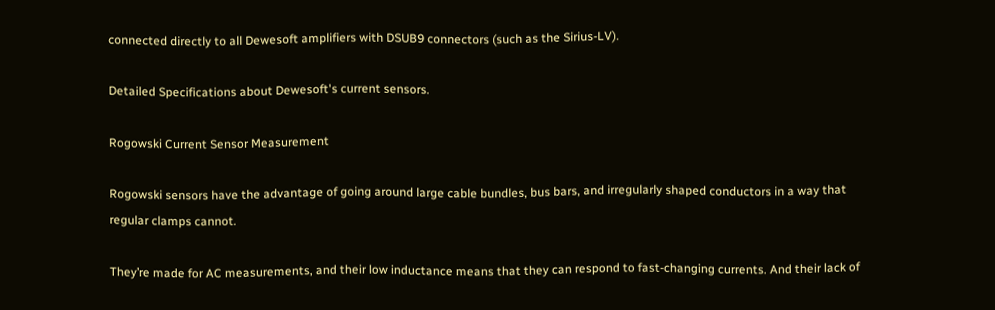connected directly to all Dewesoft amplifiers with DSUB9 connectors (such as the Sirius-LV).

Detailed Specifications about Dewesoft's current sensors.

Rogowski Current Sensor Measurement

Rogowski sensors have the advantage of going around large cable bundles, bus bars, and irregularly shaped conductors in a way that regular clamps cannot.

They’re made for AC measurements, and their low inductance means that they can respond to fast-changing currents. And their lack of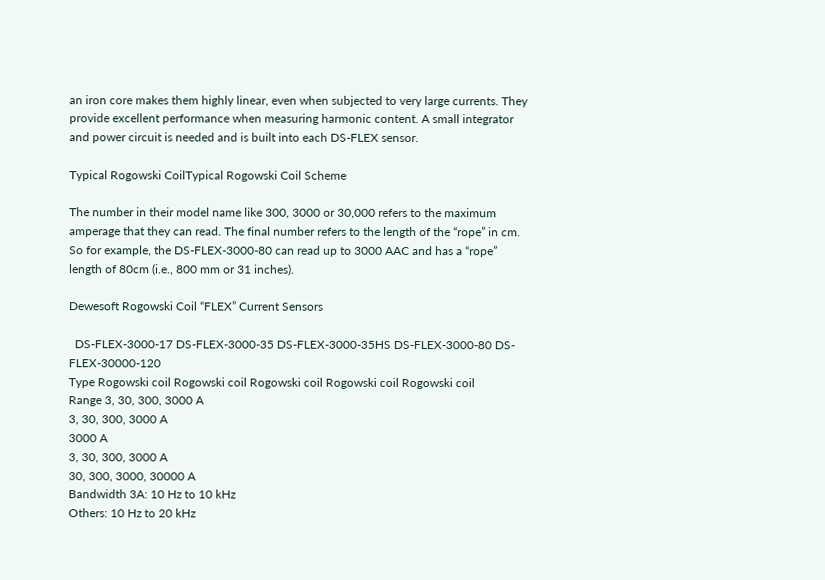an iron core makes them highly linear, even when subjected to very large currents. They provide excellent performance when measuring harmonic content. A small integrator and power circuit is needed and is built into each DS-FLEX sensor.

Typical Rogowski CoilTypical Rogowski Coil Scheme

The number in their model name like 300, 3000 or 30,000 refers to the maximum amperage that they can read. The final number refers to the length of the “rope” in cm. So for example, the DS-FLEX-3000-80 can read up to 3000 AAC and has a “rope” length of 80cm (i.e., 800 mm or 31 inches).

Dewesoft Rogowski Coil “FLEX” Current Sensors

  DS-FLEX-3000-17 DS-FLEX-3000-35 DS-FLEX-3000-35HS DS-FLEX-3000-80 DS-FLEX-30000-120
Type Rogowski coil Rogowski coil Rogowski coil Rogowski coil Rogowski coil
Range 3, 30, 300, 3000 A
3, 30, 300, 3000 A
3000 A
3, 30, 300, 3000 A
30, 300, 3000, 30000 A
Bandwidth 3A: 10 Hz to 10 kHz
Others: 10 Hz to 20 kHz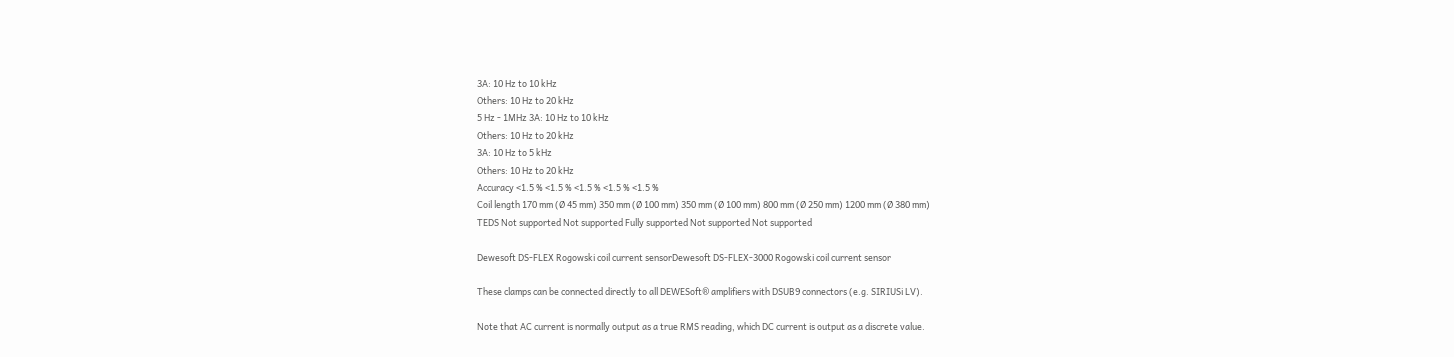3A: 10 Hz to 10 kHz
Others: 10 Hz to 20 kHz
5 Hz - 1MHz 3A: 10 Hz to 10 kHz
Others: 10 Hz to 20 kHz
3A: 10 Hz to 5 kHz
Others: 10 Hz to 20 kHz
Accuracy <1.5 % <1.5 % <1.5 % <1.5 % <1.5 %
Coil length 170 mm (Ø 45 mm) 350 mm (Ø 100 mm) 350 mm (Ø 100 mm) 800 mm (Ø 250 mm) 1200 mm (Ø 380 mm)
TEDS Not supported Not supported Fully supported Not supported Not supported

Dewesoft DS-FLEX Rogowski coil current sensorDewesoft DS-FLEX-3000 Rogowski coil current sensor

These clamps can be connected directly to all DEWESoft® amplifiers with DSUB9 connectors (e.g. SIRIUSi LV).

Note that AC current is normally output as a true RMS reading, which DC current is output as a discrete value.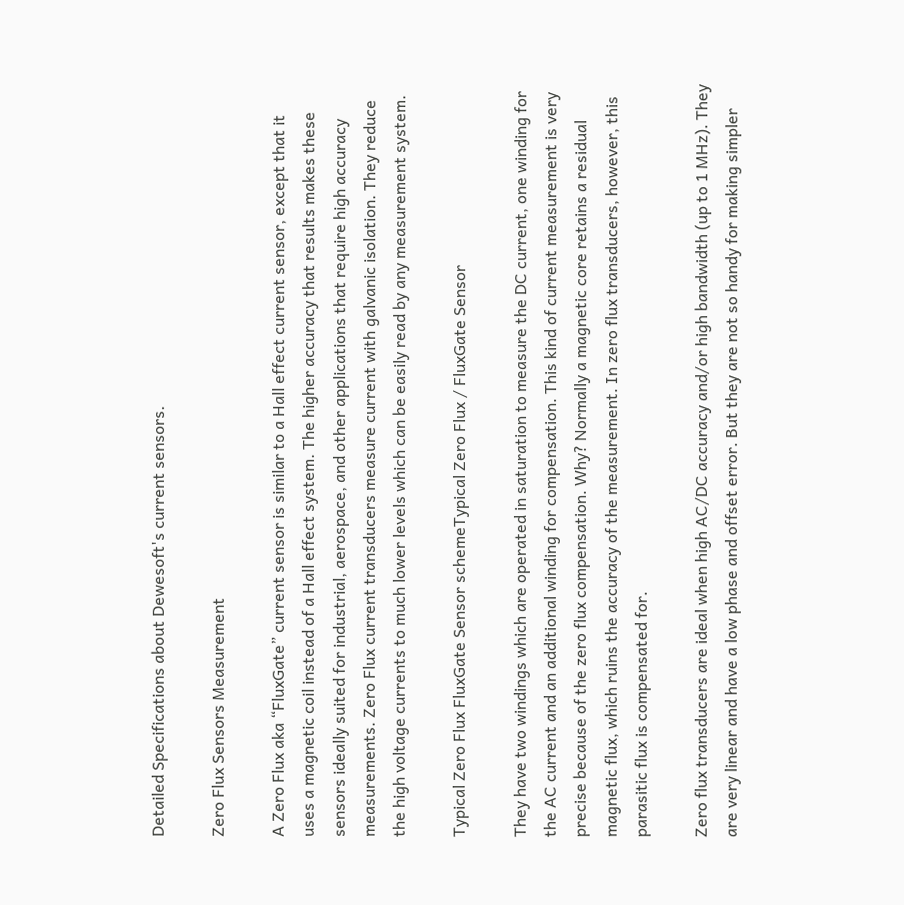Detailed Specifications about Dewesoft's current sensors.

Zero Flux Sensors Measurement

A Zero Flux aka “FluxGate” current sensor is similar to a Hall effect current sensor, except that it uses a magnetic coil instead of a Hall effect system. The higher accuracy that results makes these sensors ideally suited for industrial, aerospace, and other applications that require high accuracy measurements. Zero Flux current transducers measure current with galvanic isolation. They reduce the high voltage currents to much lower levels which can be easily read by any measurement system.

Typical Zero Flux FluxGate Sensor schemeTypical Zero Flux / FluxGate Sensor

They have two windings which are operated in saturation to measure the DC current, one winding for the AC current and an additional winding for compensation. This kind of current measurement is very precise because of the zero flux compensation. Why? Normally a magnetic core retains a residual magnetic flux, which ruins the accuracy of the measurement. In zero flux transducers, however, this parasitic flux is compensated for.

Zero flux transducers are ideal when high AC/DC accuracy and/or high bandwidth (up to 1 MHz). They are very linear and have a low phase and offset error. But they are not so handy for making simpler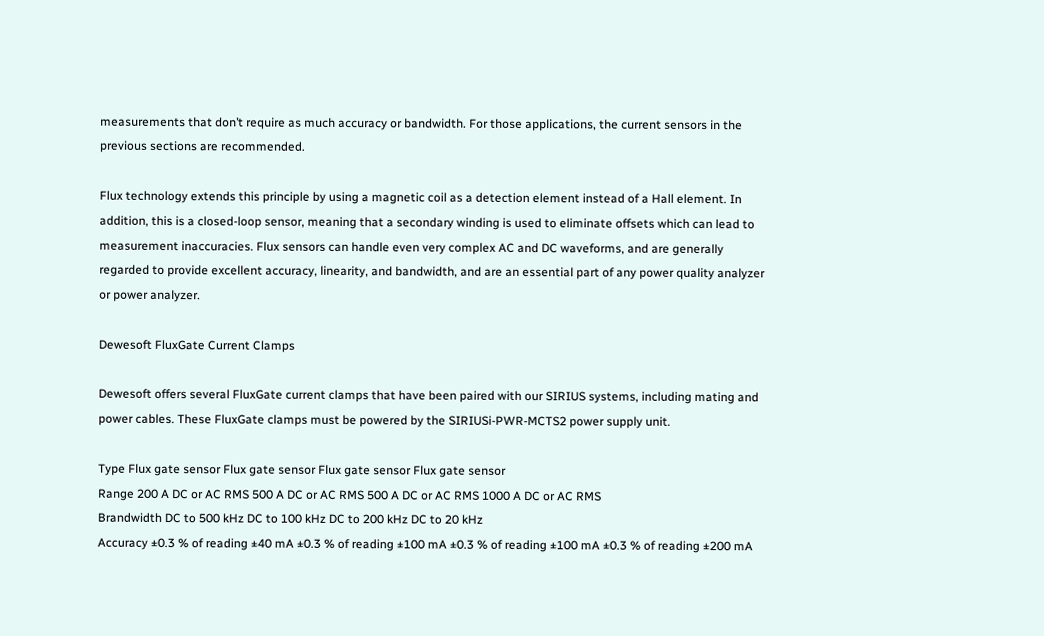measurements that don’t require as much accuracy or bandwidth. For those applications, the current sensors in the previous sections are recommended.

Flux technology extends this principle by using a magnetic coil as a detection element instead of a Hall element. In addition, this is a closed-loop sensor, meaning that a secondary winding is used to eliminate offsets which can lead to measurement inaccuracies. Flux sensors can handle even very complex AC and DC waveforms, and are generally regarded to provide excellent accuracy, linearity, and bandwidth, and are an essential part of any power quality analyzer or power analyzer.

Dewesoft FluxGate Current Clamps

Dewesoft offers several FluxGate current clamps that have been paired with our SIRIUS systems, including mating and power cables. These FluxGate clamps must be powered by the SIRIUSi-PWR-MCTS2 power supply unit.

Type Flux gate sensor Flux gate sensor Flux gate sensor Flux gate sensor
Range 200 A DC or AC RMS 500 A DC or AC RMS 500 A DC or AC RMS 1000 A DC or AC RMS
Brandwidth DC to 500 kHz DC to 100 kHz DC to 200 kHz DC to 20 kHz
Accuracy ±0.3 % of reading ±40 mA ±0.3 % of reading ±100 mA ±0.3 % of reading ±100 mA ±0.3 % of reading ±200 mA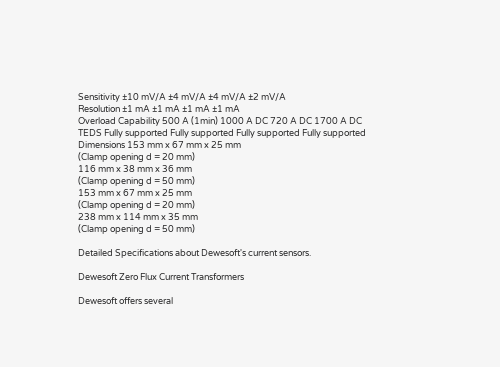Sensitivity ±10 mV/A ±4 mV/A ±4 mV/A ±2 mV/A
Resolution ±1 mA ±1 mA ±1 mA ±1 mA
Overload Capability 500 A (1min) 1000 A DC 720 A DC 1700 A DC
TEDS Fully supported Fully supported Fully supported Fully supported
Dimensions 153 mm x 67 mm x 25 mm
(Clamp opening d = 20 mm)
116 mm x 38 mm x 36 mm
(Clamp opening d = 50 mm)
153 mm x 67 mm x 25 mm
(Clamp opening d = 20 mm)
238 mm x 114 mm x 35 mm
(Clamp opening d = 50 mm)

Detailed Specifications about Dewesoft's current sensors.

Dewesoft Zero Flux Current Transformers

Dewesoft offers several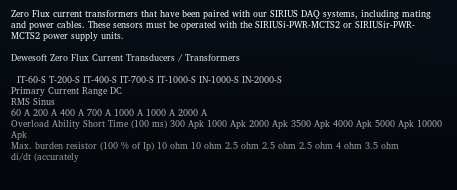Zero Flux current transformers that have been paired with our SIRIUS DAQ systems, including mating and power cables. These sensors must be operated with the SIRIUSi-PWR-MCTS2 or SIRIUSir-PWR-MCTS2 power supply units.

Dewesoft Zero Flux Current Transducers / Transformers

  IT-60-S T-200-S IT-400-S IT-700-S IT-1000-S IN-1000-S IN-2000-S
Primary Current Range DC
RMS Sinus
60 A 200 A 400 A 700 A 1000 A 1000 A 2000 A
Overload Ability Short Time (100 ms) 300 Apk 1000 Apk 2000 Apk 3500 Apk 4000 Apk 5000 Apk 10000 Apk
Max. burden resistor (100 % of Ip) 10 ohm 10 ohm 2.5 ohm 2.5 ohm 2.5 ohm 4 ohm 3.5 ohm
di/dt (accurately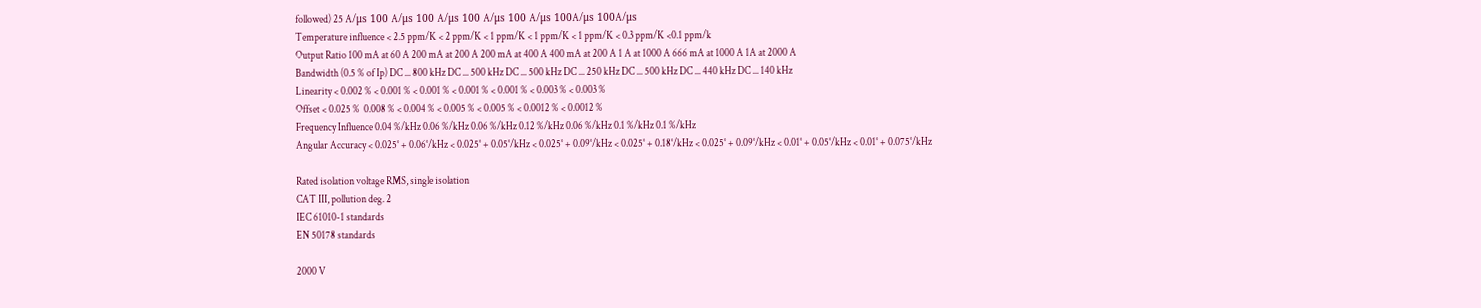followed) 25 A/μs 100 A/μs 100 A/μs 100 A/μs 100 A/μs 100A/μs 100A/μs
Temperature influence < 2.5 ppm/K < 2 ppm/K < 1 ppm/K < 1 ppm/K < 1 ppm/K < 0.3 ppm/K <0.1 ppm/k
Output Ratio 100 mA at 60 A 200 mA at 200 A 200 mA at 400 A 400 mA at 200 A 1 A at 1000 A 666 mA at 1000 A 1A at 2000 A
Bandwidth (0.5 % of Ip) DC ... 800 kHz DC ... 500 kHz DC ... 500 kHz DC ... 250 kHz DC ... 500 kHz DC ... 440 kHz DC ... 140 kHz
Linearity < 0.002 % < 0.001 % < 0.001 % < 0.001 % < 0.001 % < 0.003 % < 0.003 %
Offset < 0.025 %  0.008 % < 0.004 % < 0.005 % < 0.005 % < 0.0012 % < 0.0012 %
Frequency Influence 0.04 %/kHz 0.06 %/kHz 0.06 %/kHz 0.12 %/kHz 0.06 %/kHz 0.1 %/kHz 0.1 %/kHz
Angular Accuracy < 0.025° + 0.06°/kHz < 0.025° + 0.05°/kHz < 0.025° + 0.09°/kHz < 0.025° + 0.18°/kHz < 0.025° + 0.09°/kHz < 0.01° + 0.05°/kHz < 0.01° + 0.075°/kHz

Rated isolation voltage RMS, single isolation
CAT III, pollution deg. 2
IEC 61010-1 standards
EN 50178 standards

2000 V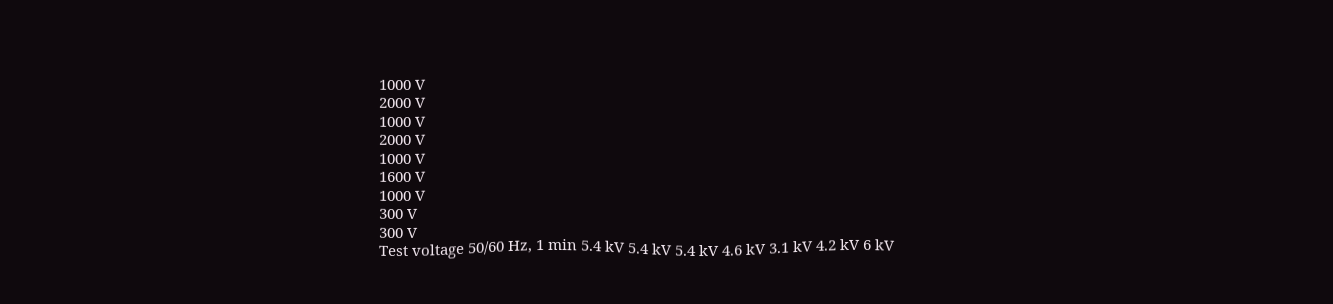1000 V
2000 V
1000 V
2000 V
1000 V
1600 V
1000 V
300 V
300 V
Test voltage 50/60 Hz, 1 min 5.4 kV 5.4 kV 5.4 kV 4.6 kV 3.1 kV 4.2 kV 6 kV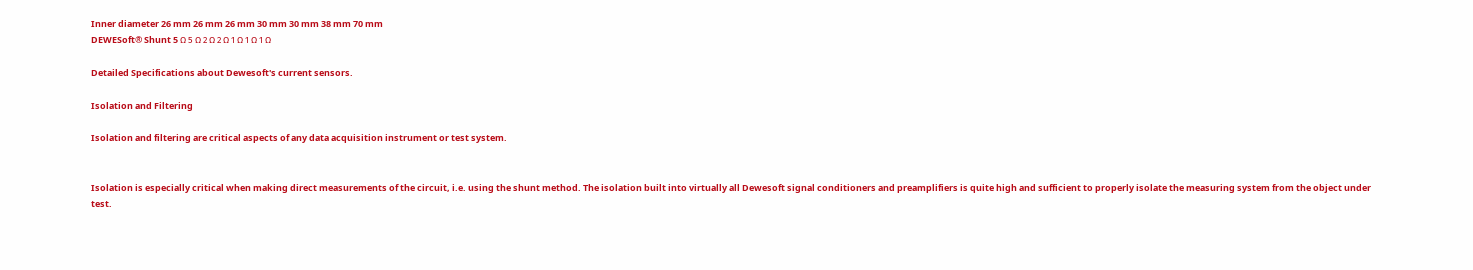Inner diameter 26 mm 26 mm 26 mm 30 mm 30 mm 38 mm 70 mm
DEWESoft® Shunt 5 Ω 5 Ω 2 Ω 2 Ω 1 Ω 1 Ω 1 Ω

Detailed Specifications about Dewesoft's current sensors.

Isolation and Filtering

Isolation and filtering are critical aspects of any data acquisition instrument or test system.


Isolation is especially critical when making direct measurements of the circuit, i.e. using the shunt method. The isolation built into virtually all Dewesoft signal conditioners and preamplifiers is quite high and sufficient to properly isolate the measuring system from the object under test.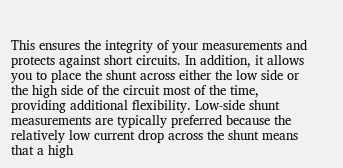This ensures the integrity of your measurements and protects against short circuits. In addition, it allows you to place the shunt across either the low side or the high side of the circuit most of the time, providing additional flexibility. Low-side shunt measurements are typically preferred because the relatively low current drop across the shunt means that a high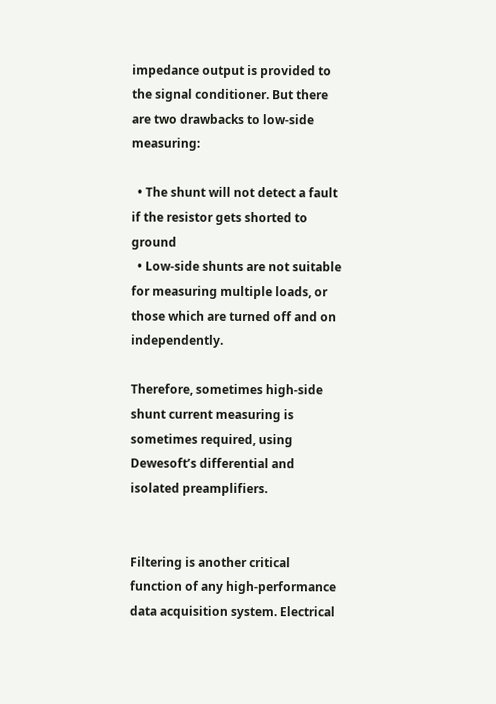impedance output is provided to the signal conditioner. But there are two drawbacks to low-side measuring:

  • The shunt will not detect a fault if the resistor gets shorted to ground
  • Low-side shunts are not suitable for measuring multiple loads, or those which are turned off and on independently.

Therefore, sometimes high-side shunt current measuring is sometimes required, using Dewesoft’s differential and isolated preamplifiers.


Filtering is another critical function of any high-performance data acquisition system. Electrical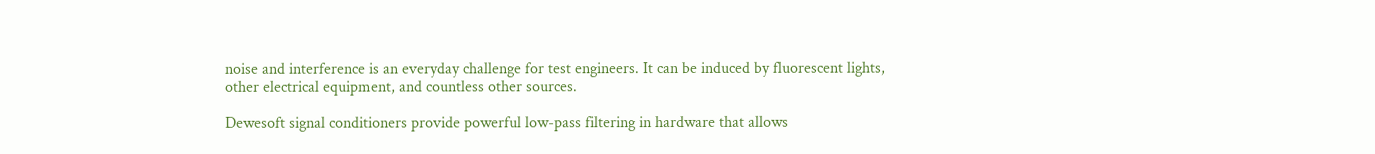noise and interference is an everyday challenge for test engineers. It can be induced by fluorescent lights, other electrical equipment, and countless other sources.

Dewesoft signal conditioners provide powerful low-pass filtering in hardware that allows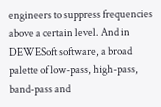engineers to suppress frequencies above a certain level. And in DEWESoft software, a broad palette of low-pass, high-pass, band-pass and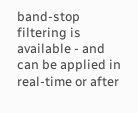band-stop filtering is available - and can be applied in real-time or after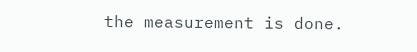the measurement is done.